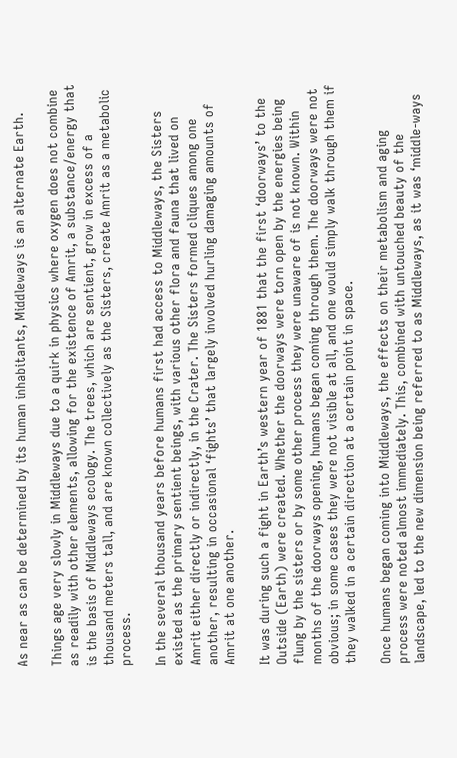As near as can be determined by its human inhabitants, Middleways is an alternate Earth.

Things age very slowly in Middleways due to a quirk in physics where oxygen does not combine as readily with other elements, allowing for the existence of Amrit, a substance/energy that is the basis of Middleways ecology. The trees, which are sentient, grow in excess of a thousand meters tall, and are known collectively as the Sisters, create Amrit as a metabolic process.

In the several thousand years before humans first had access to Middleways, the Sisters existed as the primary sentient beings, with various other flora and fauna that lived on Amrit either directly or indirectly, in the Crater. The Sisters formed cliques among one another, resulting in occasional ‘fights’ that largely involved hurling damaging amounts of Amrit at one another.

It was during such a fight in Earth’s western year of 1881 that the first ‘doorways’ to the Outside (Earth) were created. Whether the doorways were torn open by the energies being flung by the sisters or by some other process they were unaware of is not known. Within months of the doorways opening, humans began coming through them. The doorways were not obvious; in some cases they were not visible at all, and one would simply walk through them if they walked in a certain direction at a certain point in space.

Once humans began coming into Middleways, the effects on their metabolism and aging process were noted almost immediately. This, combined with untouched beauty of the landscape, led to the new dimension being referred to as Middleways, as it was ‘middle-ways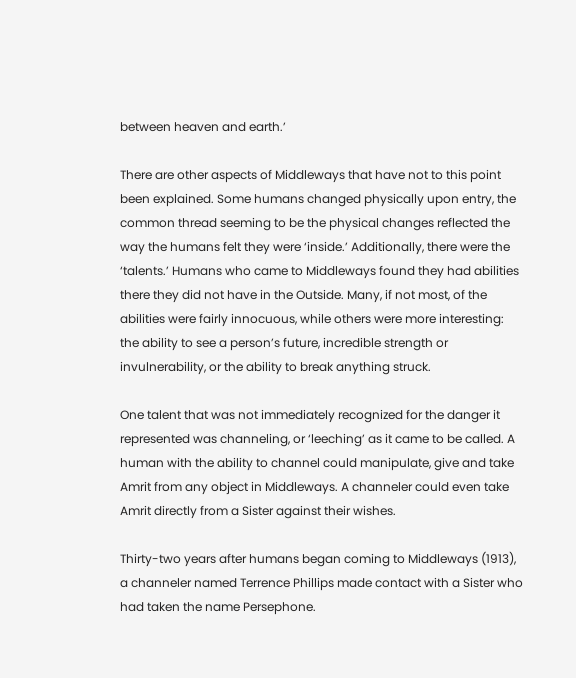between heaven and earth.’

There are other aspects of Middleways that have not to this point been explained. Some humans changed physically upon entry, the common thread seeming to be the physical changes reflected the way the humans felt they were ‘inside.’ Additionally, there were the ‘talents.’ Humans who came to Middleways found they had abilities there they did not have in the Outside. Many, if not most, of the abilities were fairly innocuous, while others were more interesting: the ability to see a person’s future, incredible strength or invulnerability, or the ability to break anything struck.

One talent that was not immediately recognized for the danger it represented was channeling, or ‘leeching’ as it came to be called. A human with the ability to channel could manipulate, give and take Amrit from any object in Middleways. A channeler could even take Amrit directly from a Sister against their wishes.

Thirty-two years after humans began coming to Middleways (1913), a channeler named Terrence Phillips made contact with a Sister who had taken the name Persephone.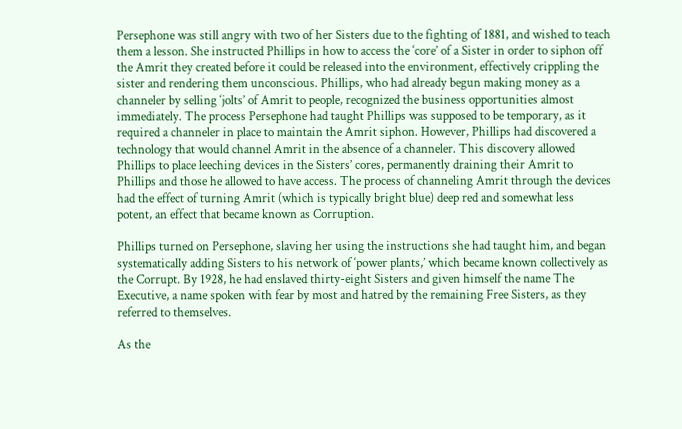Persephone was still angry with two of her Sisters due to the fighting of 1881, and wished to teach them a lesson. She instructed Phillips in how to access the ‘core’ of a Sister in order to siphon off the Amrit they created before it could be released into the environment, effectively crippling the sister and rendering them unconscious. Phillips, who had already begun making money as a channeler by selling ‘jolts’ of Amrit to people, recognized the business opportunities almost immediately. The process Persephone had taught Phillips was supposed to be temporary, as it required a channeler in place to maintain the Amrit siphon. However, Phillips had discovered a technology that would channel Amrit in the absence of a channeler. This discovery allowed Phillips to place leeching devices in the Sisters’ cores, permanently draining their Amrit to Phillips and those he allowed to have access. The process of channeling Amrit through the devices had the effect of turning Amrit (which is typically bright blue) deep red and somewhat less potent, an effect that became known as Corruption.

Phillips turned on Persephone, slaving her using the instructions she had taught him, and began systematically adding Sisters to his network of ‘power plants,’ which became known collectively as the Corrupt. By 1928, he had enslaved thirty-eight Sisters and given himself the name The Executive, a name spoken with fear by most and hatred by the remaining Free Sisters, as they referred to themselves.

As the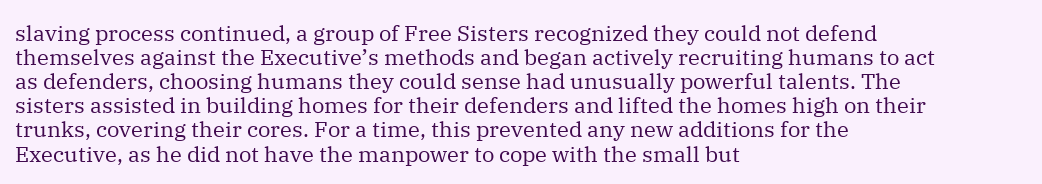slaving process continued, a group of Free Sisters recognized they could not defend themselves against the Executive’s methods and began actively recruiting humans to act as defenders, choosing humans they could sense had unusually powerful talents. The sisters assisted in building homes for their defenders and lifted the homes high on their trunks, covering their cores. For a time, this prevented any new additions for the Executive, as he did not have the manpower to cope with the small but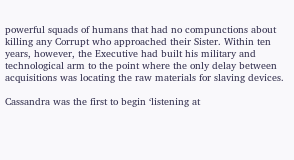powerful squads of humans that had no compunctions about killing any Corrupt who approached their Sister. Within ten years, however, the Executive had built his military and technological arm to the point where the only delay between acquisitions was locating the raw materials for slaving devices.

Cassandra was the first to begin ‘listening at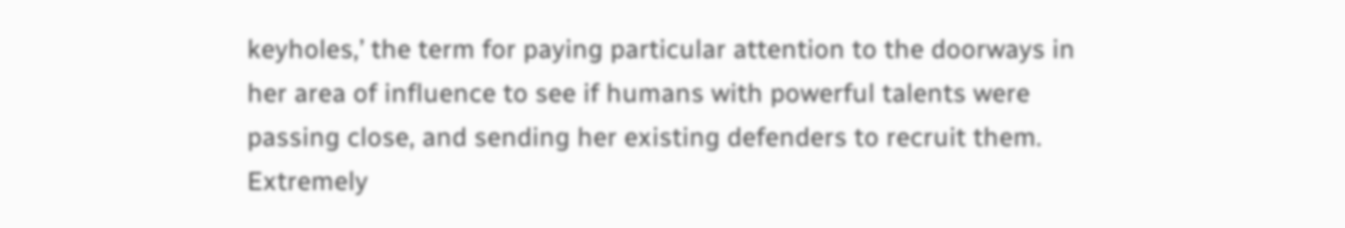keyholes,’ the term for paying particular attention to the doorways in her area of influence to see if humans with powerful talents were passing close, and sending her existing defenders to recruit them. Extremely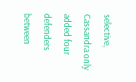selective, Cassandra only added four defenders between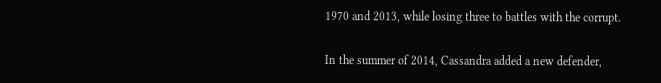1970 and 2013, while losing three to battles with the corrupt.

In the summer of 2014, Cassandra added a new defender,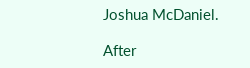Joshua McDaniel.

After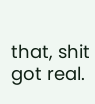that, shit got real.